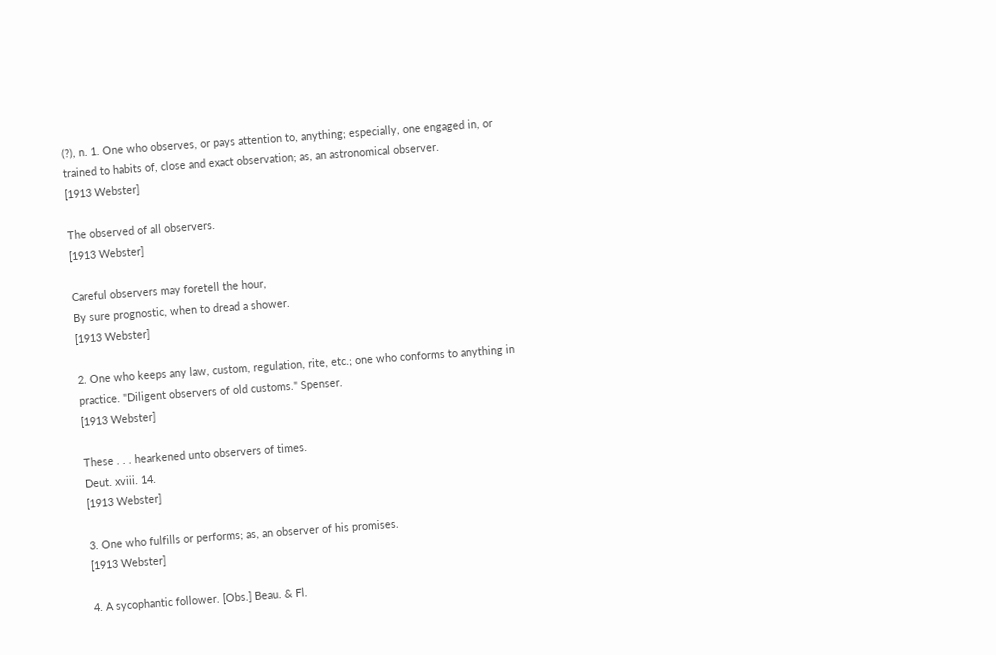(?), n. 1. One who observes, or pays attention to, anything; especially, one engaged in, or trained to habits of, close and exact observation; as, an astronomical observer.
[1913 Webster]

The observed of all observers.
[1913 Webster]

Careful observers may foretell the hour,
By sure prognostic, when to dread a shower.
[1913 Webster]

2. One who keeps any law, custom, regulation, rite, etc.; one who conforms to anything in practice. "Diligent observers of old customs." Spenser.
[1913 Webster]

These . . . hearkened unto observers of times.
Deut. xviii. 14.
[1913 Webster]

3. One who fulfills or performs; as, an observer of his promises.
[1913 Webster]

4. A sycophantic follower. [Obs.] Beau. & Fl.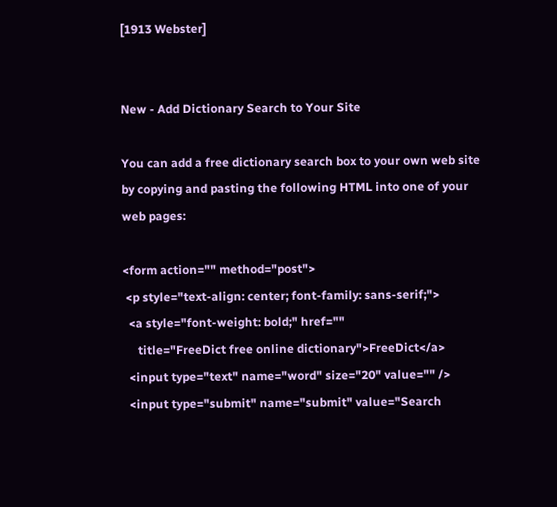[1913 Webster]


New - Add Dictionary Search to Your Site

You can add a free dictionary search box to your own web site by copying and pasting the following HTML into one of your web pages:

<form action="" method="post">
 <p style="text-align: center; font-family: sans-serif;">
  <a style="font-weight: bold;" href=""
     title="FreeDict free online dictionary">FreeDict</a>
  <input type="text" name="word" size="20" value="" />
  <input type="submit" name="submit" value="Search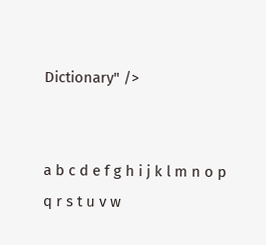Dictionary" />


a b c d e f g h i j k l m n o p q r s t u v w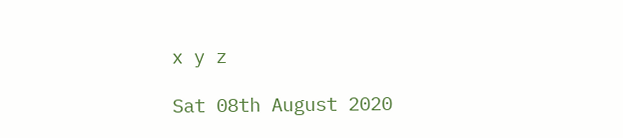x y z

Sat 08th August 2020